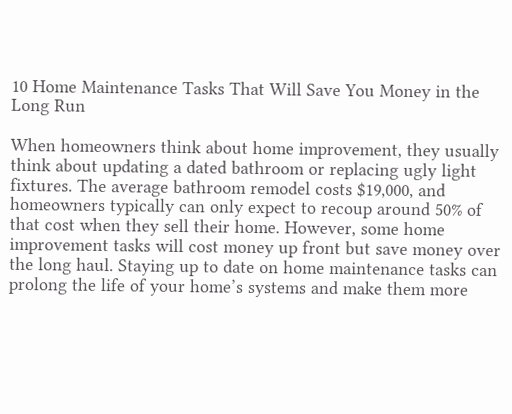10 Home Maintenance Tasks That Will Save You Money in the Long Run

When homeowners think about home improvement, they usually think about updating a dated bathroom or replacing ugly light fixtures. The average bathroom remodel costs $19,000, and homeowners typically can only expect to recoup around 50% of that cost when they sell their home. However, some home improvement tasks will cost money up front but save money over the long haul. Staying up to date on home maintenance tasks can prolong the life of your home’s systems and make them more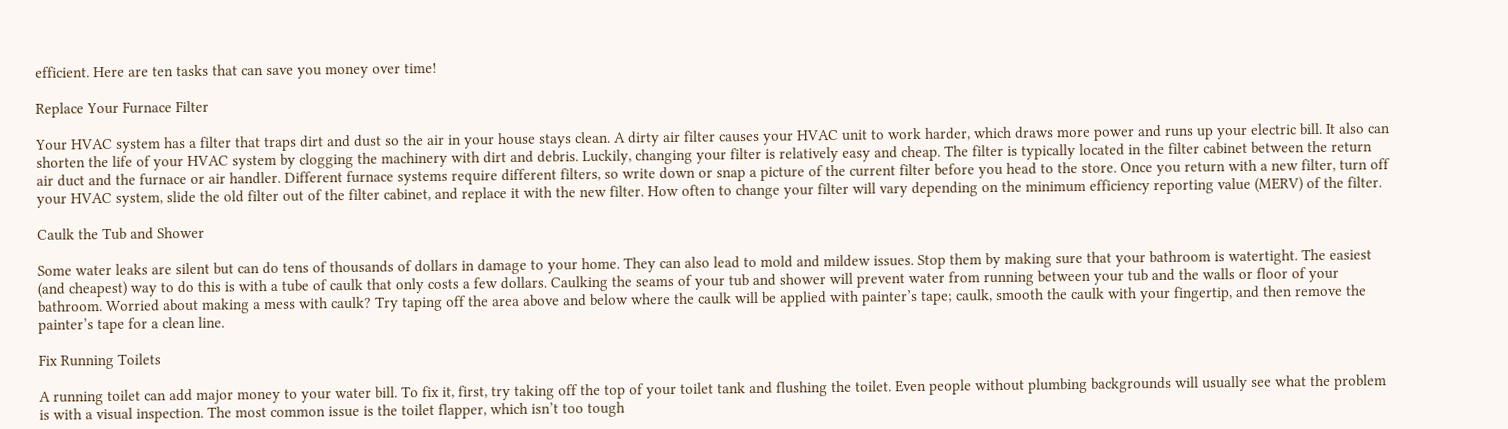efficient. Here are ten tasks that can save you money over time!

Replace Your Furnace Filter

Your HVAC system has a filter that traps dirt and dust so the air in your house stays clean. A dirty air filter causes your HVAC unit to work harder, which draws more power and runs up your electric bill. It also can shorten the life of your HVAC system by clogging the machinery with dirt and debris. Luckily, changing your filter is relatively easy and cheap. The filter is typically located in the filter cabinet between the return air duct and the furnace or air handler. Different furnace systems require different filters, so write down or snap a picture of the current filter before you head to the store. Once you return with a new filter, turn off your HVAC system, slide the old filter out of the filter cabinet, and replace it with the new filter. How often to change your filter will vary depending on the minimum efficiency reporting value (MERV) of the filter.

Caulk the Tub and Shower

Some water leaks are silent but can do tens of thousands of dollars in damage to your home. They can also lead to mold and mildew issues. Stop them by making sure that your bathroom is watertight. The easiest (and cheapest) way to do this is with a tube of caulk that only costs a few dollars. Caulking the seams of your tub and shower will prevent water from running between your tub and the walls or floor of your bathroom. Worried about making a mess with caulk? Try taping off the area above and below where the caulk will be applied with painter’s tape; caulk, smooth the caulk with your fingertip, and then remove the painter’s tape for a clean line.

Fix Running Toilets

A running toilet can add major money to your water bill. To fix it, first, try taking off the top of your toilet tank and flushing the toilet. Even people without plumbing backgrounds will usually see what the problem is with a visual inspection. The most common issue is the toilet flapper, which isn’t too tough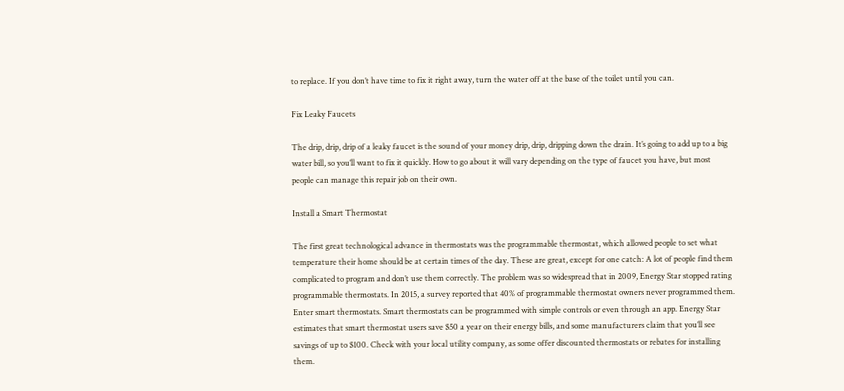to replace. If you don’t have time to fix it right away, turn the water off at the base of the toilet until you can.

Fix Leaky Faucets

The drip, drip, drip of a leaky faucet is the sound of your money drip, drip, dripping down the drain. It’s going to add up to a big water bill, so you’ll want to fix it quickly. How to go about it will vary depending on the type of faucet you have, but most people can manage this repair job on their own.

Install a Smart Thermostat

The first great technological advance in thermostats was the programmable thermostat, which allowed people to set what temperature their home should be at certain times of the day. These are great, except for one catch: A lot of people find them complicated to program and don’t use them correctly. The problem was so widespread that in 2009, Energy Star stopped rating programmable thermostats. In 2015, a survey reported that 40% of programmable thermostat owners never programmed them. Enter smart thermostats. Smart thermostats can be programmed with simple controls or even through an app. Energy Star estimates that smart thermostat users save $50 a year on their energy bills, and some manufacturers claim that you’ll see savings of up to $100. Check with your local utility company, as some offer discounted thermostats or rebates for installing them.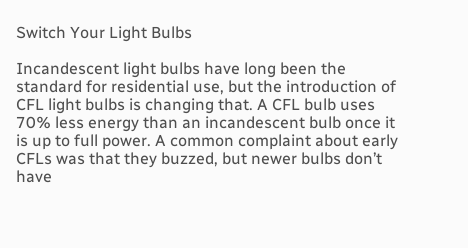Switch Your Light Bulbs

Incandescent light bulbs have long been the standard for residential use, but the introduction of CFL light bulbs is changing that. A CFL bulb uses 70% less energy than an incandescent bulb once it is up to full power. A common complaint about early CFLs was that they buzzed, but newer bulbs don’t have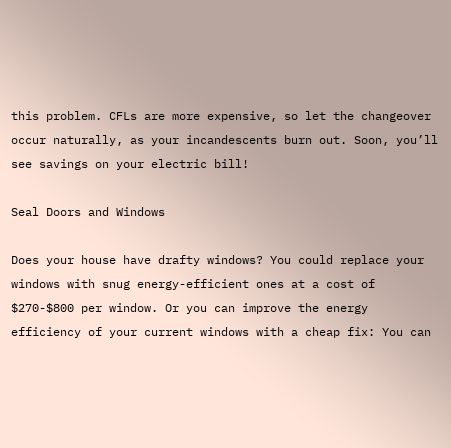this problem. CFLs are more expensive, so let the changeover occur naturally, as your incandescents burn out. Soon, you’ll see savings on your electric bill!

Seal Doors and Windows

Does your house have drafty windows? You could replace your windows with snug energy-efficient ones at a cost of $270-$800 per window. Or you can improve the energy efficiency of your current windows with a cheap fix: You can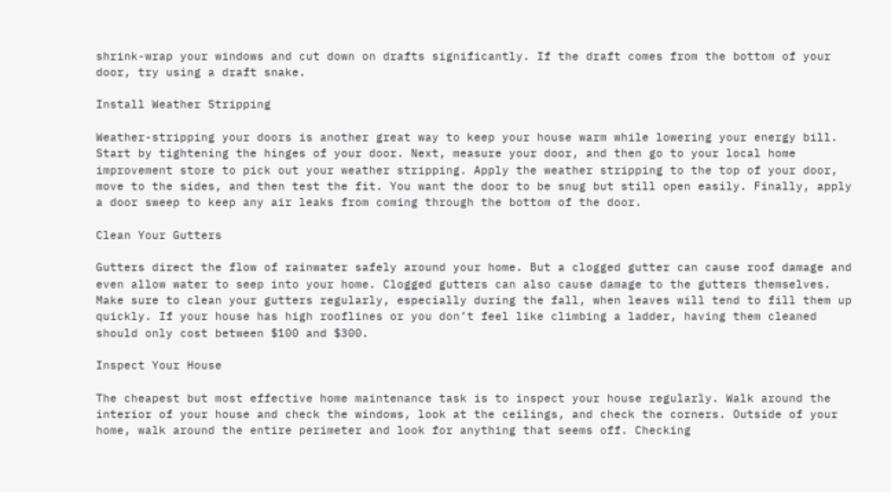shrink-wrap your windows and cut down on drafts significantly. If the draft comes from the bottom of your door, try using a draft snake.

Install Weather Stripping

Weather-stripping your doors is another great way to keep your house warm while lowering your energy bill. Start by tightening the hinges of your door. Next, measure your door, and then go to your local home improvement store to pick out your weather stripping. Apply the weather stripping to the top of your door, move to the sides, and then test the fit. You want the door to be snug but still open easily. Finally, apply a door sweep to keep any air leaks from coming through the bottom of the door.

Clean Your Gutters

Gutters direct the flow of rainwater safely around your home. But a clogged gutter can cause roof damage and even allow water to seep into your home. Clogged gutters can also cause damage to the gutters themselves. Make sure to clean your gutters regularly, especially during the fall, when leaves will tend to fill them up quickly. If your house has high rooflines or you don’t feel like climbing a ladder, having them cleaned should only cost between $100 and $300.

Inspect Your House

The cheapest but most effective home maintenance task is to inspect your house regularly. Walk around the interior of your house and check the windows, look at the ceilings, and check the corners. Outside of your home, walk around the entire perimeter and look for anything that seems off. Checking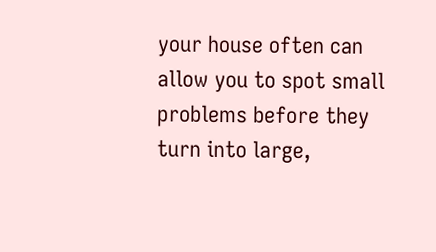your house often can allow you to spot small problems before they turn into large,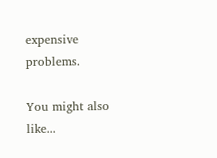expensive problems.

You might also like...